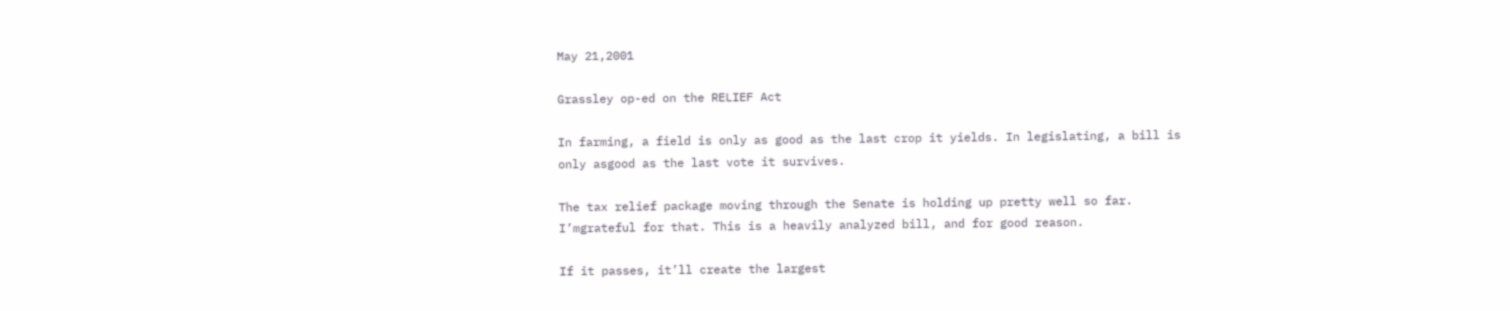May 21,2001

Grassley op-ed on the RELIEF Act

In farming, a field is only as good as the last crop it yields. In legislating, a bill is only asgood as the last vote it survives.

The tax relief package moving through the Senate is holding up pretty well so far. I’mgrateful for that. This is a heavily analyzed bill, and for good reason.

If it passes, it’ll create the largest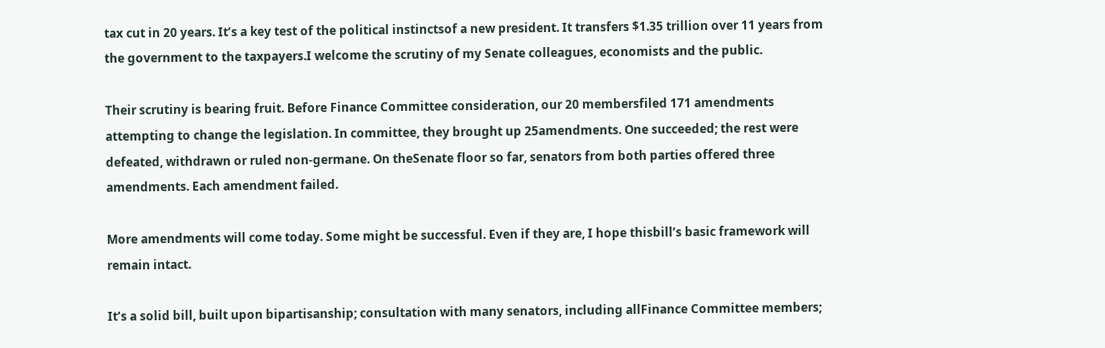tax cut in 20 years. It’s a key test of the political instinctsof a new president. It transfers $1.35 trillion over 11 years from the government to the taxpayers.I welcome the scrutiny of my Senate colleagues, economists and the public.

Their scrutiny is bearing fruit. Before Finance Committee consideration, our 20 membersfiled 171 amendments attempting to change the legislation. In committee, they brought up 25amendments. One succeeded; the rest were defeated, withdrawn or ruled non-germane. On theSenate floor so far, senators from both parties offered three amendments. Each amendment failed.

More amendments will come today. Some might be successful. Even if they are, I hope thisbill’s basic framework will remain intact.

It’s a solid bill, built upon bipartisanship; consultation with many senators, including allFinance Committee members;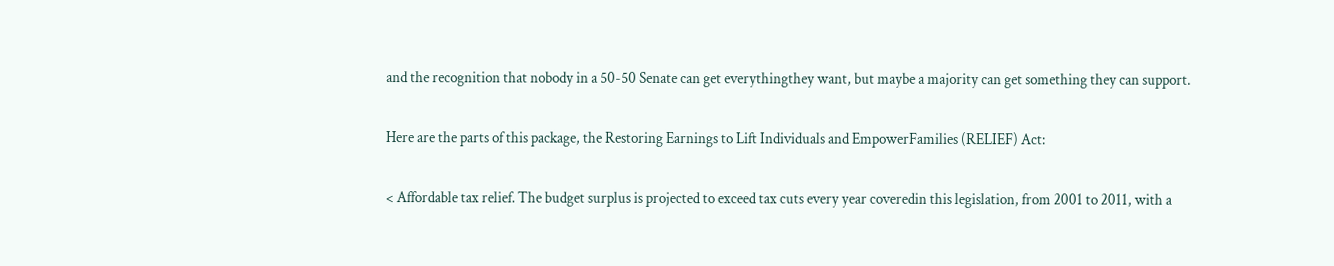and the recognition that nobody in a 50-50 Senate can get everythingthey want, but maybe a majority can get something they can support.

Here are the parts of this package, the Restoring Earnings to Lift Individuals and EmpowerFamilies (RELIEF) Act:

< Affordable tax relief. The budget surplus is projected to exceed tax cuts every year coveredin this legislation, from 2001 to 2011, with a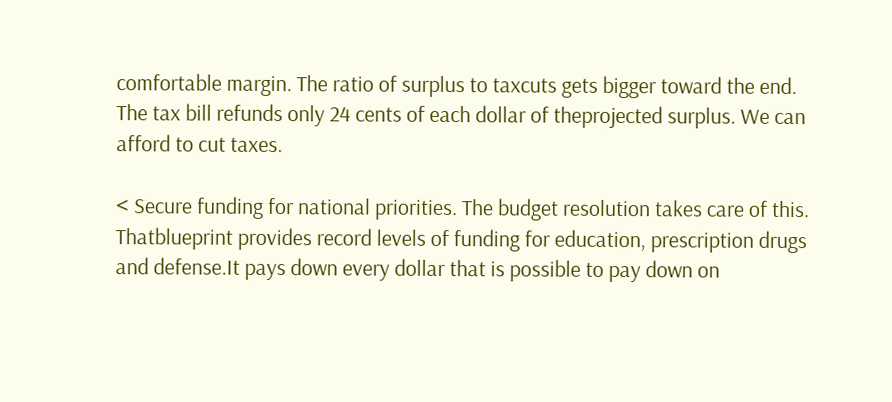comfortable margin. The ratio of surplus to taxcuts gets bigger toward the end. The tax bill refunds only 24 cents of each dollar of theprojected surplus. We can afford to cut taxes.

< Secure funding for national priorities. The budget resolution takes care of this. Thatblueprint provides record levels of funding for education, prescription drugs and defense.It pays down every dollar that is possible to pay down on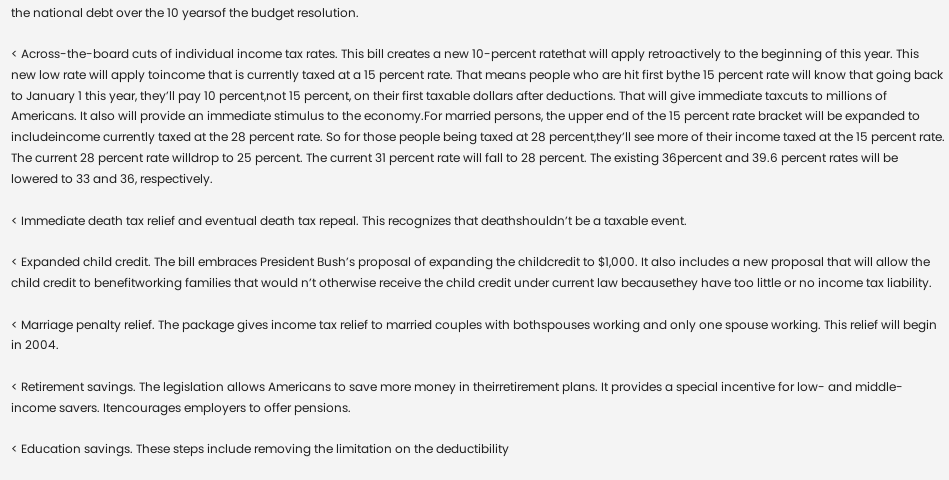the national debt over the 10 yearsof the budget resolution.

< Across-the-board cuts of individual income tax rates. This bill creates a new 10-percent ratethat will apply retroactively to the beginning of this year. This new low rate will apply toincome that is currently taxed at a 15 percent rate. That means people who are hit first bythe 15 percent rate will know that going back to January 1 this year, they’ll pay 10 percent,not 15 percent, on their first taxable dollars after deductions. That will give immediate taxcuts to millions of Americans. It also will provide an immediate stimulus to the economy.For married persons, the upper end of the 15 percent rate bracket will be expanded to includeincome currently taxed at the 28 percent rate. So for those people being taxed at 28 percent,they’ll see more of their income taxed at the 15 percent rate. The current 28 percent rate willdrop to 25 percent. The current 31 percent rate will fall to 28 percent. The existing 36percent and 39.6 percent rates will be lowered to 33 and 36, respectively.

< Immediate death tax relief and eventual death tax repeal. This recognizes that deathshouldn’t be a taxable event.

< Expanded child credit. The bill embraces President Bush’s proposal of expanding the childcredit to $1,000. It also includes a new proposal that will allow the child credit to benefitworking families that would n’t otherwise receive the child credit under current law becausethey have too little or no income tax liability.

< Marriage penalty relief. The package gives income tax relief to married couples with bothspouses working and only one spouse working. This relief will begin in 2004.

< Retirement savings. The legislation allows Americans to save more money in theirretirement plans. It provides a special incentive for low- and middle-income savers. Itencourages employers to offer pensions.

< Education savings. These steps include removing the limitation on the deductibility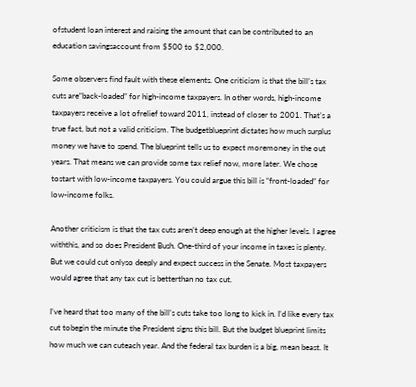ofstudent loan interest and raising the amount that can be contributed to an education savingsaccount from $500 to $2,000.

Some observers find fault with these elements. One criticism is that the bill’s tax cuts are“back-loaded” for high-income taxpayers. In other words, high-income taxpayers receive a lot ofrelief toward 2011, instead of closer to 2001. That’s a true fact, but not a valid criticism. The budgetblueprint dictates how much surplus money we have to spend. The blueprint tells us to expect moremoney in the out years. That means we can provide some tax relief now, more later. We chose tostart with low-income taxpayers. You could argue this bill is “front-loaded” for low-income folks.

Another criticism is that the tax cuts aren’t deep enough at the higher levels. I agree withthis, and so does President Bush. One-third of your income in taxes is plenty. But we could cut onlyso deeply and expect success in the Senate. Most taxpayers would agree that any tax cut is betterthan no tax cut.

I’ve heard that too many of the bill’s cuts take too long to kick in. I’d like every tax cut tobegin the minute the President signs this bill. But the budget blueprint limits how much we can cuteach year. And the federal tax burden is a big, mean beast. It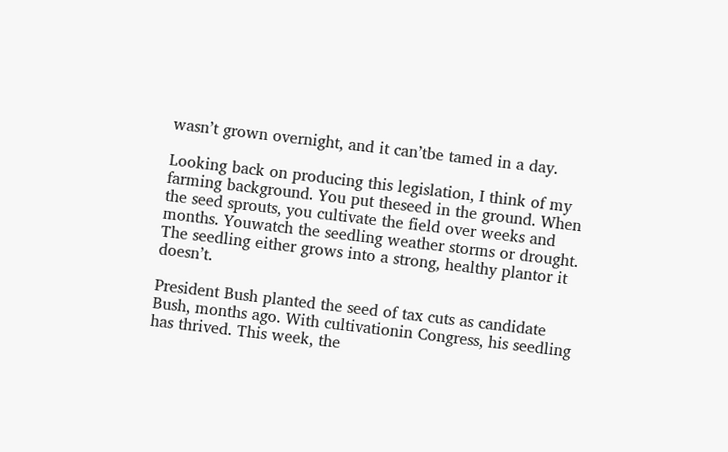wasn’t grown overnight, and it can’tbe tamed in a day.

Looking back on producing this legislation, I think of my farming background. You put theseed in the ground. When the seed sprouts, you cultivate the field over weeks and months. Youwatch the seedling weather storms or drought. The seedling either grows into a strong, healthy plantor it doesn’t.

President Bush planted the seed of tax cuts as candidate Bush, months ago. With cultivationin Congress, his seedling has thrived. This week, the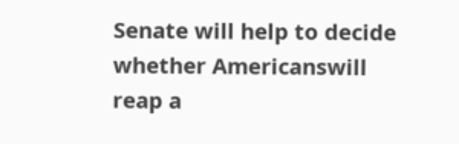Senate will help to decide whether Americanswill reap a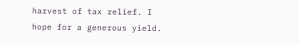harvest of tax relief. I hope for a generous yield.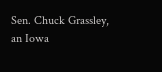Sen. Chuck Grassley, an Iowa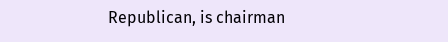Republican, is chairman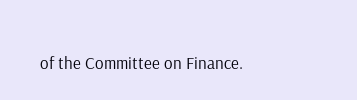of the Committee on Finance.